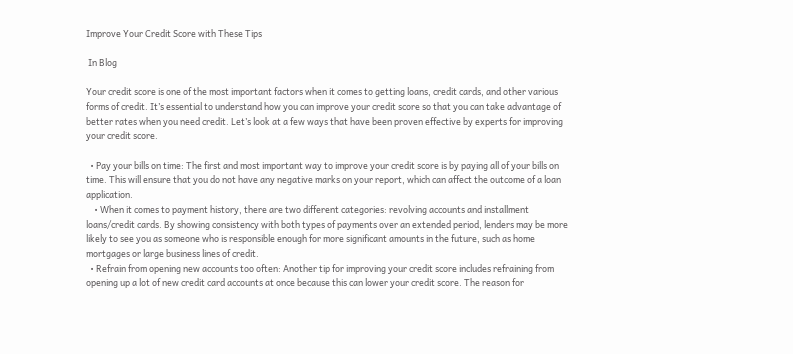Improve Your Credit Score with These Tips

 In Blog

Your credit score is one of the most important factors when it comes to getting loans, credit cards, and other various forms of credit. It’s essential to understand how you can improve your credit score so that you can take advantage of better rates when you need credit. Let’s look at a few ways that have been proven effective by experts for improving your credit score.

  • Pay your bills on time: The first and most important way to improve your credit score is by paying all of your bills on time. This will ensure that you do not have any negative marks on your report, which can affect the outcome of a loan application.
    • When it comes to payment history, there are two different categories: revolving accounts and installment loans/credit cards. By showing consistency with both types of payments over an extended period, lenders may be more likely to see you as someone who is responsible enough for more significant amounts in the future, such as home mortgages or large business lines of credit.
  • Refrain from opening new accounts too often: Another tip for improving your credit score includes refraining from opening up a lot of new credit card accounts at once because this can lower your credit score. The reason for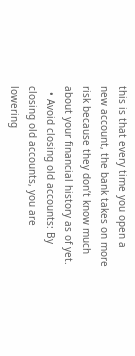this is that every time you open a new account, the bank takes on more risk because they don’t know much about your financial history as of yet.
  • Avoid closing old accounts: By closing old accounts, you are lowering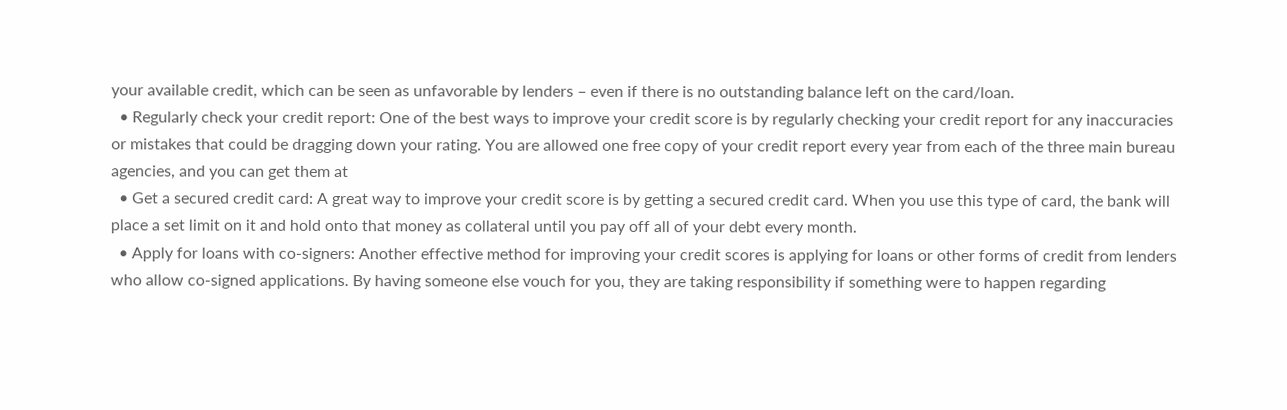your available credit, which can be seen as unfavorable by lenders – even if there is no outstanding balance left on the card/loan.
  • Regularly check your credit report: One of the best ways to improve your credit score is by regularly checking your credit report for any inaccuracies or mistakes that could be dragging down your rating. You are allowed one free copy of your credit report every year from each of the three main bureau agencies, and you can get them at
  • Get a secured credit card: A great way to improve your credit score is by getting a secured credit card. When you use this type of card, the bank will place a set limit on it and hold onto that money as collateral until you pay off all of your debt every month.
  • Apply for loans with co-signers: Another effective method for improving your credit scores is applying for loans or other forms of credit from lenders who allow co-signed applications. By having someone else vouch for you, they are taking responsibility if something were to happen regarding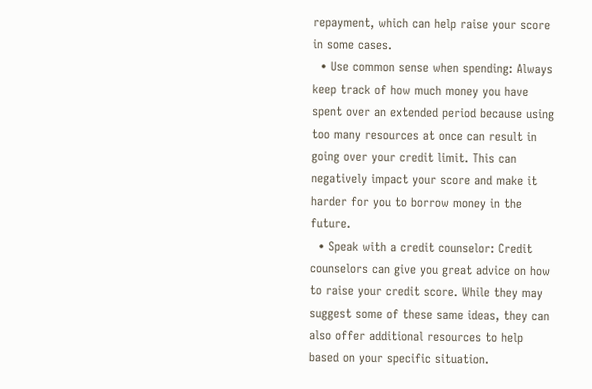repayment, which can help raise your score in some cases.
  • Use common sense when spending: Always keep track of how much money you have spent over an extended period because using too many resources at once can result in going over your credit limit. This can negatively impact your score and make it harder for you to borrow money in the future.
  • Speak with a credit counselor: Credit counselors can give you great advice on how to raise your credit score. While they may suggest some of these same ideas, they can also offer additional resources to help based on your specific situation.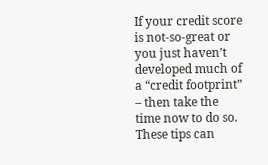If your credit score is not-so-great or you just haven’t developed much of a “credit footprint” – then take the time now to do so. These tips can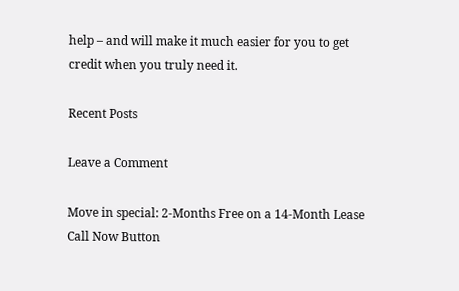help – and will make it much easier for you to get credit when you truly need it.

Recent Posts

Leave a Comment

Move in special: 2-Months Free on a 14-Month Lease
Call Now Button